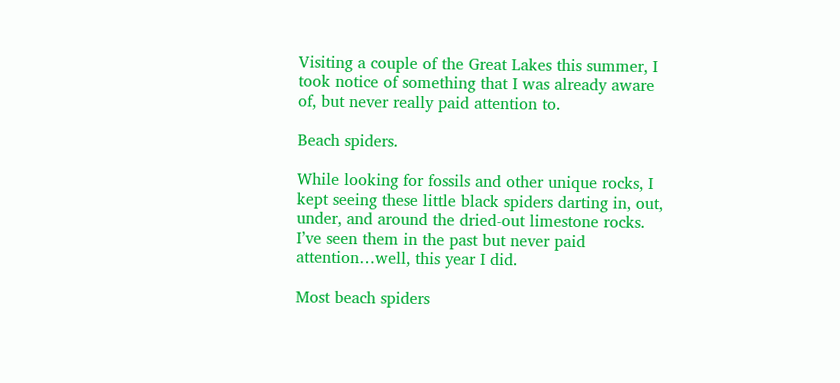Visiting a couple of the Great Lakes this summer, I took notice of something that I was already aware of, but never really paid attention to.

Beach spiders.

While looking for fossils and other unique rocks, I kept seeing these little black spiders darting in, out, under, and around the dried-out limestone rocks. I’ve seen them in the past but never paid attention…well, this year I did.

Most beach spiders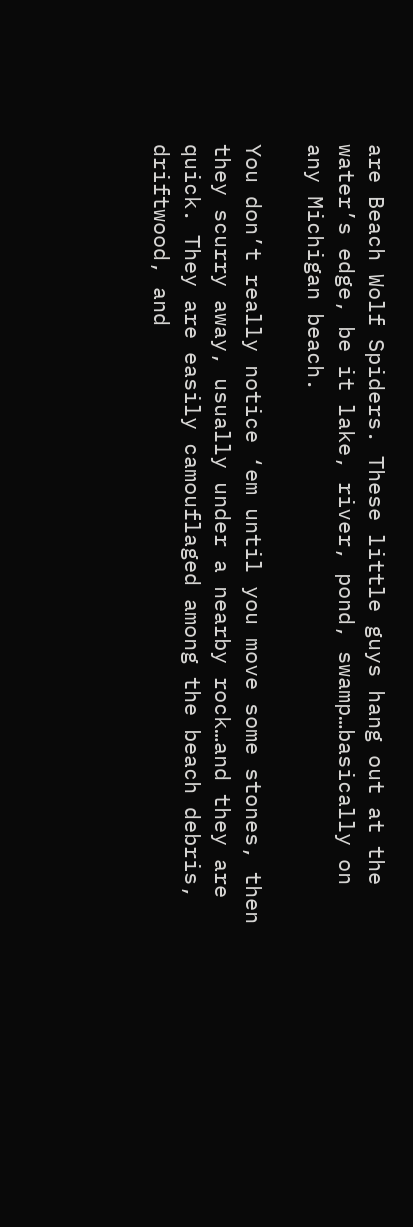are Beach Wolf Spiders. These little guys hang out at the water’s edge, be it lake, river, pond, swamp…basically on any Michigan beach.

You don’t really notice ‘em until you move some stones, then they scurry away, usually under a nearby rock…and they are quick. They are easily camouflaged among the beach debris, driftwood, and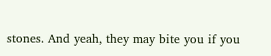stones. And yeah, they may bite you if you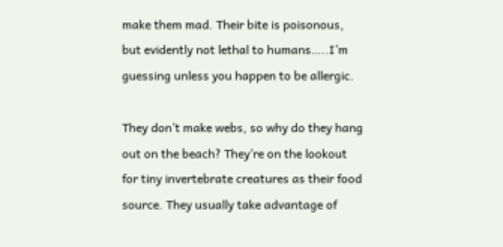make them mad. Their bite is poisonous, but evidently not lethal to humans…..I’m guessing unless you happen to be allergic.

They don’t make webs, so why do they hang out on the beach? They’re on the lookout for tiny invertebrate creatures as their food source. They usually take advantage of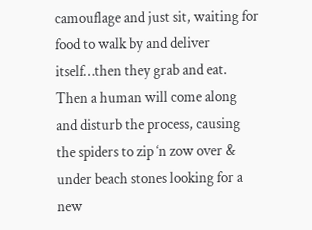camouflage and just sit, waiting for food to walk by and deliver itself…then they grab and eat. Then a human will come along and disturb the process, causing the spiders to zip ‘n zow over & under beach stones looking for a new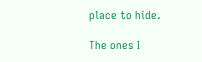place to hide.

The ones I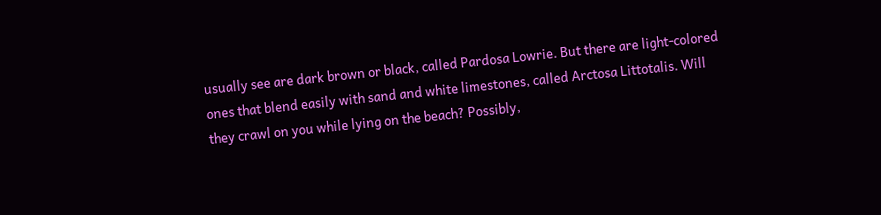usually see are dark brown or black, called Pardosa Lowrie. But there are light-colored ones that blend easily with sand and white limestones, called Arctosa Littotalis. Will they crawl on you while lying on the beach? Possibly,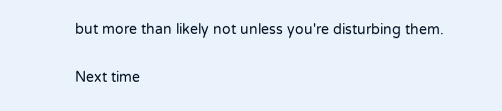but more than likely not unless you're disturbing them.

Next time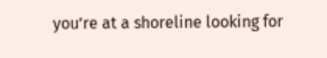you’re at a shoreline looking for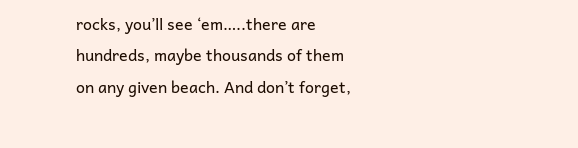rocks, you’ll see ‘em…..there are hundreds, maybe thousands of them on any given beach. And don’t forget,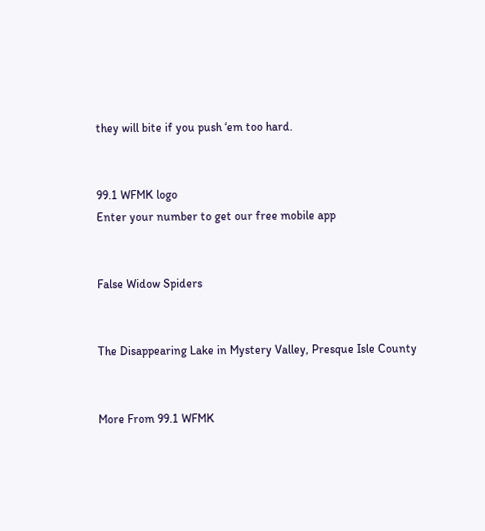they will bite if you push ‘em too hard.


99.1 WFMK logo
Enter your number to get our free mobile app


False Widow Spiders


The Disappearing Lake in Mystery Valley, Presque Isle County


More From 99.1 WFMK